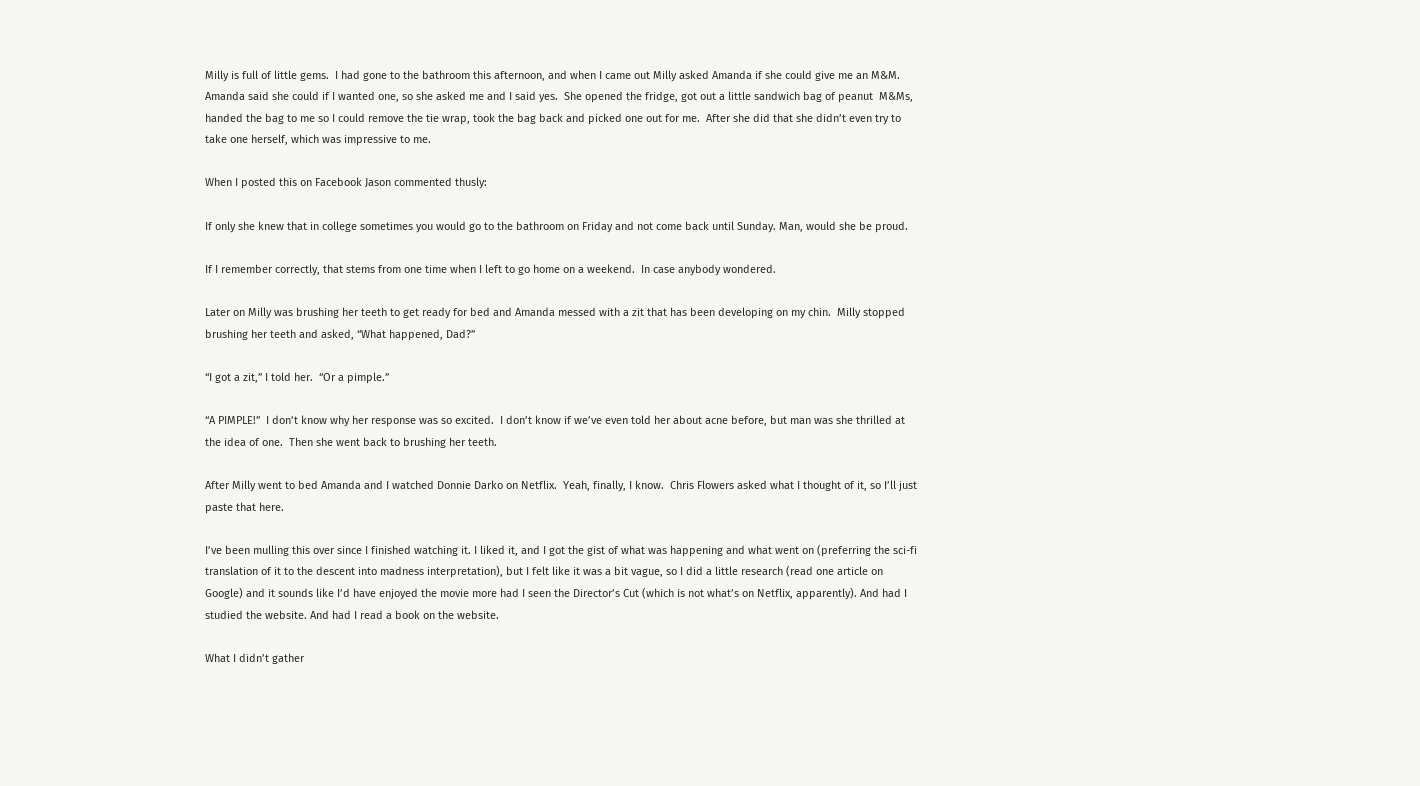Milly is full of little gems.  I had gone to the bathroom this afternoon, and when I came out Milly asked Amanda if she could give me an M&M.  Amanda said she could if I wanted one, so she asked me and I said yes.  She opened the fridge, got out a little sandwich bag of peanut  M&Ms, handed the bag to me so I could remove the tie wrap, took the bag back and picked one out for me.  After she did that she didn’t even try to take one herself, which was impressive to me.

When I posted this on Facebook Jason commented thusly:

If only she knew that in college sometimes you would go to the bathroom on Friday and not come back until Sunday. Man, would she be proud.

If I remember correctly, that stems from one time when I left to go home on a weekend.  In case anybody wondered.

Later on Milly was brushing her teeth to get ready for bed and Amanda messed with a zit that has been developing on my chin.  Milly stopped brushing her teeth and asked, “What happened, Dad?”

“I got a zit,” I told her.  “Or a pimple.”

“A PIMPLE!”  I don’t know why her response was so excited.  I don’t know if we’ve even told her about acne before, but man was she thrilled at the idea of one.  Then she went back to brushing her teeth.

After Milly went to bed Amanda and I watched Donnie Darko on Netflix.  Yeah, finally, I know.  Chris Flowers asked what I thought of it, so I’ll just paste that here.

I’ve been mulling this over since I finished watching it. I liked it, and I got the gist of what was happening and what went on (preferring the sci-fi translation of it to the descent into madness interpretation), but I felt like it was a bit vague, so I did a little research (read one article on Google) and it sounds like I’d have enjoyed the movie more had I seen the Director’s Cut (which is not what’s on Netflix, apparently). And had I studied the website. And had I read a book on the website.

What I didn’t gather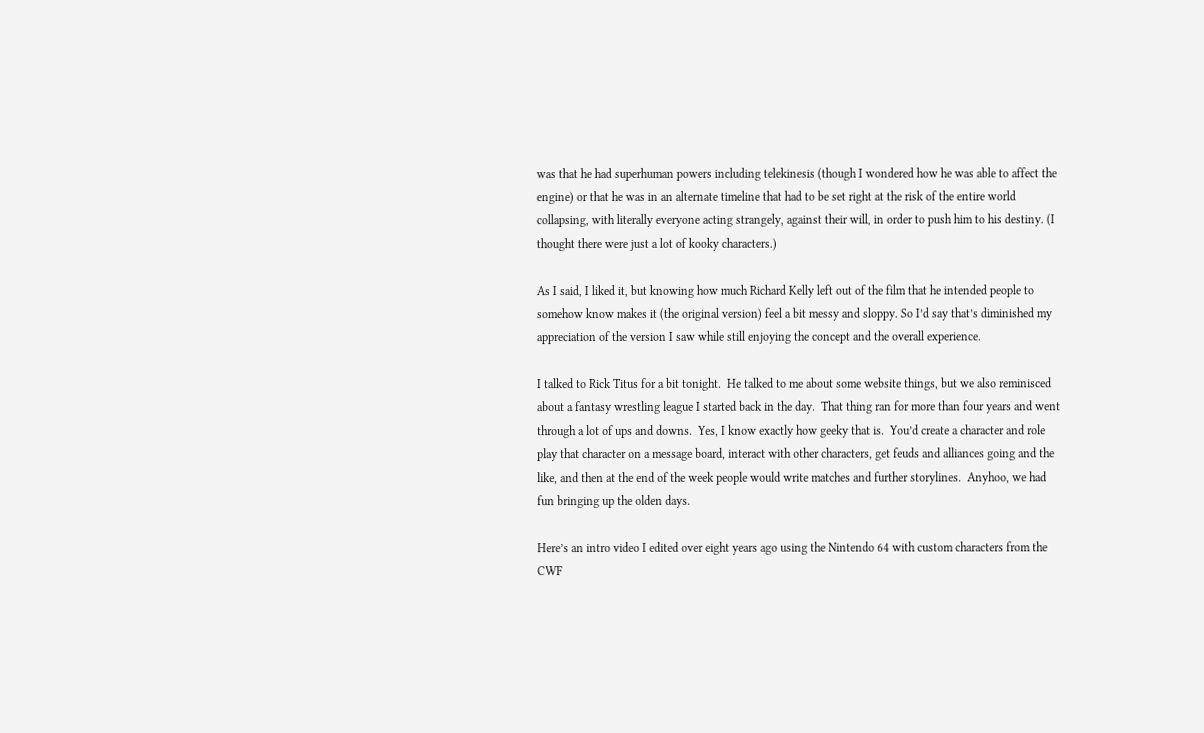was that he had superhuman powers including telekinesis (though I wondered how he was able to affect the engine) or that he was in an alternate timeline that had to be set right at the risk of the entire world collapsing, with literally everyone acting strangely, against their will, in order to push him to his destiny. (I thought there were just a lot of kooky characters.)

As I said, I liked it, but knowing how much Richard Kelly left out of the film that he intended people to somehow know makes it (the original version) feel a bit messy and sloppy. So I’d say that’s diminished my appreciation of the version I saw while still enjoying the concept and the overall experience.

I talked to Rick Titus for a bit tonight.  He talked to me about some website things, but we also reminisced about a fantasy wrestling league I started back in the day.  That thing ran for more than four years and went through a lot of ups and downs.  Yes, I know exactly how geeky that is.  You’d create a character and role play that character on a message board, interact with other characters, get feuds and alliances going and the like, and then at the end of the week people would write matches and further storylines.  Anyhoo, we had fun bringing up the olden days.

Here’s an intro video I edited over eight years ago using the Nintendo 64 with custom characters from the CWF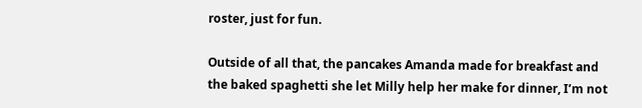roster, just for fun.

Outside of all that, the pancakes Amanda made for breakfast and the baked spaghetti she let Milly help her make for dinner, I’m not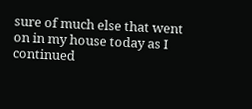sure of much else that went on in my house today as I continued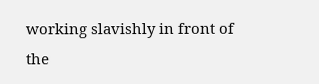working slavishly in front of the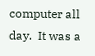computer all day.  It was a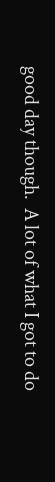good day though.  A lot of what I got to do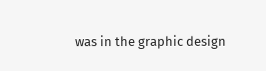was in the graphic design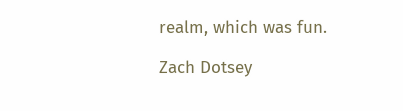realm, which was fun.

Zach Dotsey